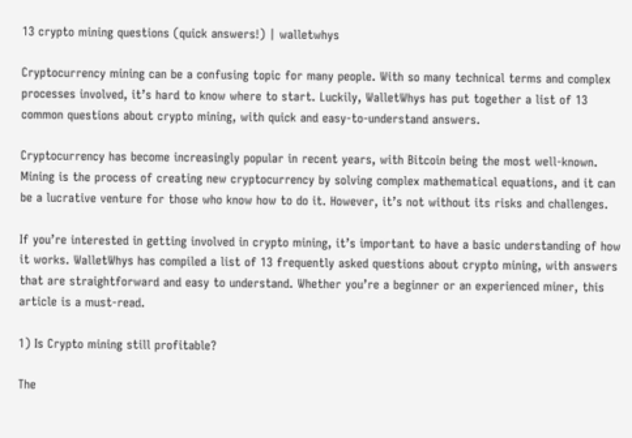13 crypto mining questions (quick answers!) | walletwhys

Cryptocurrency mining can be a confusing topic for many people. With so many technical terms and complex processes involved, it’s hard to know where to start. Luckily, WalletWhys has put together a list of 13 common questions about crypto mining, with quick and easy-to-understand answers.

Cryptocurrency has become increasingly popular in recent years, with Bitcoin being the most well-known. Mining is the process of creating new cryptocurrency by solving complex mathematical equations, and it can be a lucrative venture for those who know how to do it. However, it’s not without its risks and challenges.

If you’re interested in getting involved in crypto mining, it’s important to have a basic understanding of how it works. WalletWhys has compiled a list of 13 frequently asked questions about crypto mining, with answers that are straightforward and easy to understand. Whether you’re a beginner or an experienced miner, this article is a must-read.

1) Is Crypto mining still profitable?

The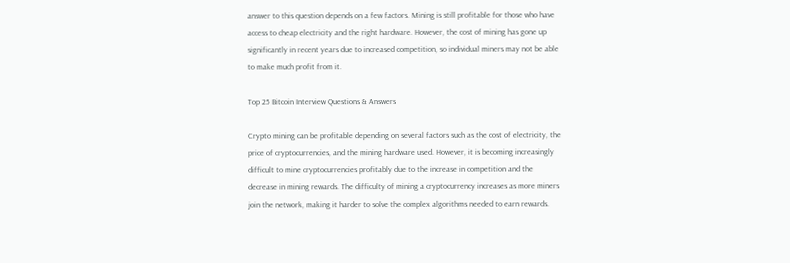answer to this question depends on a few factors. Mining is still profitable for those who have access to cheap electricity and the right hardware. However, the cost of mining has gone up significantly in recent years due to increased competition, so individual miners may not be able to make much profit from it.

Top 25 Bitcoin Interview Questions & Answers

Crypto mining can be profitable depending on several factors such as the cost of electricity, the price of cryptocurrencies, and the mining hardware used. However, it is becoming increasingly difficult to mine cryptocurrencies profitably due to the increase in competition and the decrease in mining rewards. The difficulty of mining a cryptocurrency increases as more miners join the network, making it harder to solve the complex algorithms needed to earn rewards.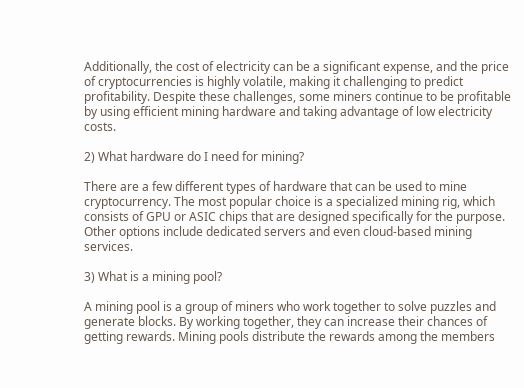Additionally, the cost of electricity can be a significant expense, and the price of cryptocurrencies is highly volatile, making it challenging to predict profitability. Despite these challenges, some miners continue to be profitable by using efficient mining hardware and taking advantage of low electricity costs.

2) What hardware do I need for mining?

There are a few different types of hardware that can be used to mine cryptocurrency. The most popular choice is a specialized mining rig, which consists of GPU or ASIC chips that are designed specifically for the purpose. Other options include dedicated servers and even cloud-based mining services.

3) What is a mining pool?

A mining pool is a group of miners who work together to solve puzzles and generate blocks. By working together, they can increase their chances of getting rewards. Mining pools distribute the rewards among the members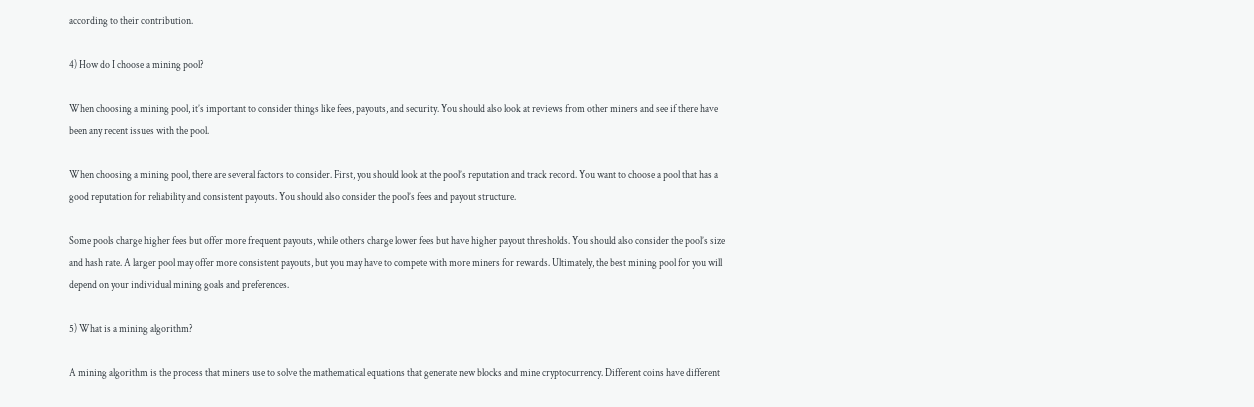according to their contribution.

4) How do I choose a mining pool?

When choosing a mining pool, it’s important to consider things like fees, payouts, and security. You should also look at reviews from other miners and see if there have been any recent issues with the pool.

When choosing a mining pool, there are several factors to consider. First, you should look at the pool’s reputation and track record. You want to choose a pool that has a good reputation for reliability and consistent payouts. You should also consider the pool’s fees and payout structure.

Some pools charge higher fees but offer more frequent payouts, while others charge lower fees but have higher payout thresholds. You should also consider the pool’s size and hash rate. A larger pool may offer more consistent payouts, but you may have to compete with more miners for rewards. Ultimately, the best mining pool for you will depend on your individual mining goals and preferences.

5) What is a mining algorithm?

A mining algorithm is the process that miners use to solve the mathematical equations that generate new blocks and mine cryptocurrency. Different coins have different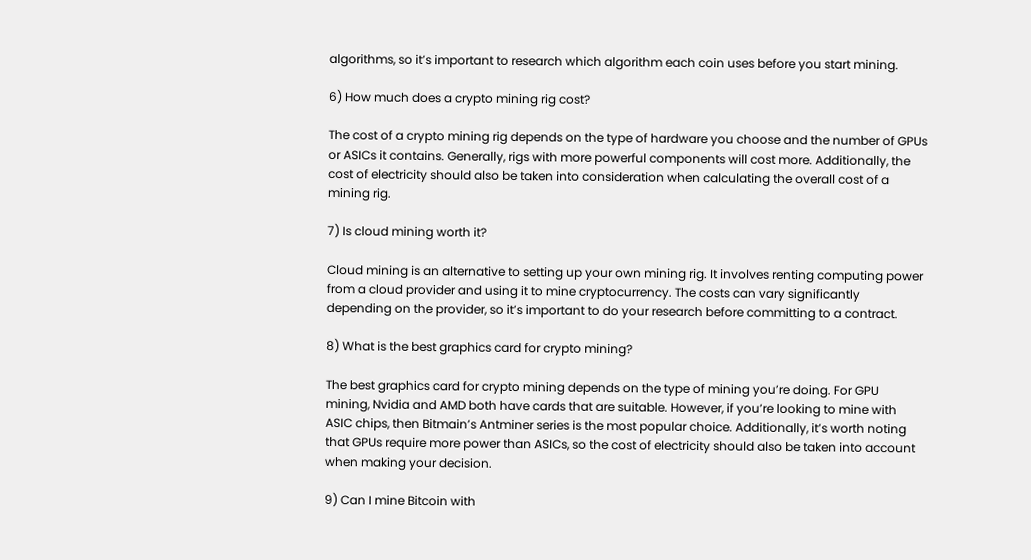algorithms, so it’s important to research which algorithm each coin uses before you start mining.

6) How much does a crypto mining rig cost?

The cost of a crypto mining rig depends on the type of hardware you choose and the number of GPUs or ASICs it contains. Generally, rigs with more powerful components will cost more. Additionally, the cost of electricity should also be taken into consideration when calculating the overall cost of a mining rig.

7) Is cloud mining worth it?

Cloud mining is an alternative to setting up your own mining rig. It involves renting computing power from a cloud provider and using it to mine cryptocurrency. The costs can vary significantly depending on the provider, so it’s important to do your research before committing to a contract.

8) What is the best graphics card for crypto mining?

The best graphics card for crypto mining depends on the type of mining you’re doing. For GPU mining, Nvidia and AMD both have cards that are suitable. However, if you’re looking to mine with ASIC chips, then Bitmain’s Antminer series is the most popular choice. Additionally, it’s worth noting that GPUs require more power than ASICs, so the cost of electricity should also be taken into account when making your decision.

9) Can I mine Bitcoin with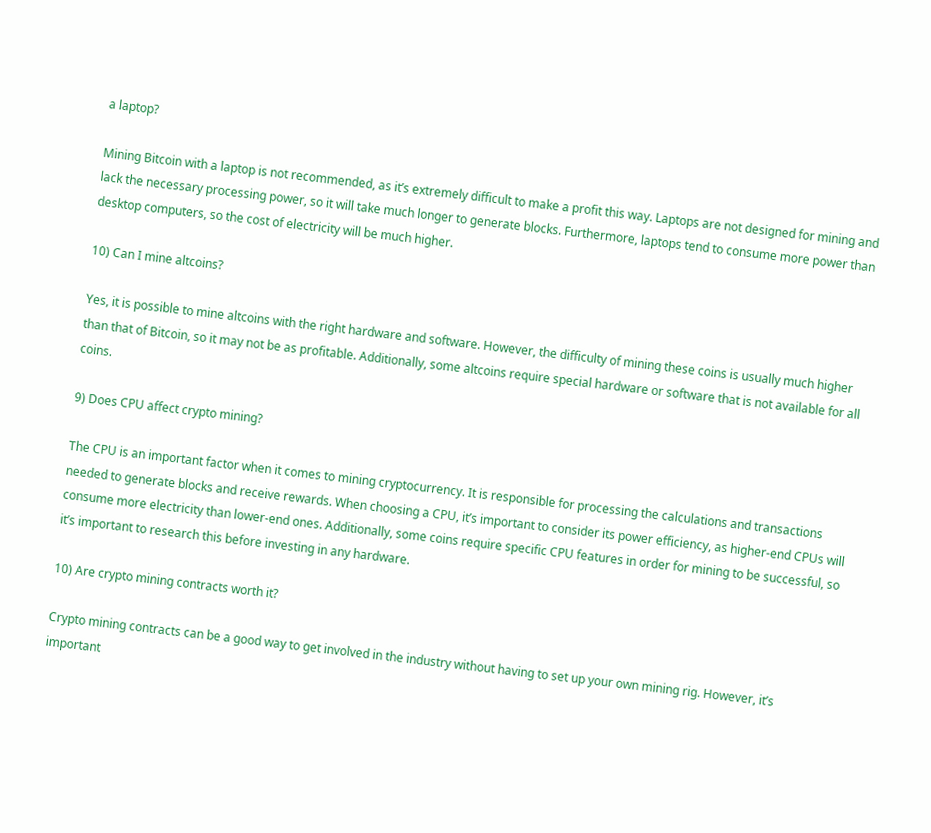a laptop?

Mining Bitcoin with a laptop is not recommended, as it’s extremely difficult to make a profit this way. Laptops are not designed for mining and lack the necessary processing power, so it will take much longer to generate blocks. Furthermore, laptops tend to consume more power than desktop computers, so the cost of electricity will be much higher.

10) Can I mine altcoins?

Yes, it is possible to mine altcoins with the right hardware and software. However, the difficulty of mining these coins is usually much higher than that of Bitcoin, so it may not be as profitable. Additionally, some altcoins require special hardware or software that is not available for all coins.

9) Does CPU affect crypto mining?

The CPU is an important factor when it comes to mining cryptocurrency. It is responsible for processing the calculations and transactions needed to generate blocks and receive rewards. When choosing a CPU, it’s important to consider its power efficiency, as higher-end CPUs will consume more electricity than lower-end ones. Additionally, some coins require specific CPU features in order for mining to be successful, so it’s important to research this before investing in any hardware.

10) Are crypto mining contracts worth it?

Crypto mining contracts can be a good way to get involved in the industry without having to set up your own mining rig. However, it’s important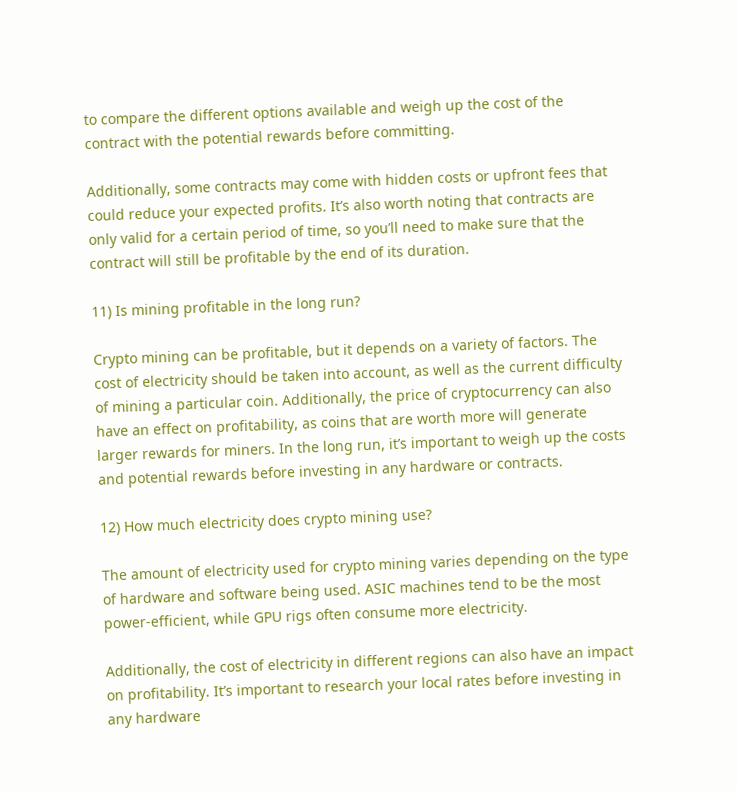to compare the different options available and weigh up the cost of the contract with the potential rewards before committing.

Additionally, some contracts may come with hidden costs or upfront fees that could reduce your expected profits. It’s also worth noting that contracts are only valid for a certain period of time, so you’ll need to make sure that the contract will still be profitable by the end of its duration.

11) Is mining profitable in the long run?

Crypto mining can be profitable, but it depends on a variety of factors. The cost of electricity should be taken into account, as well as the current difficulty of mining a particular coin. Additionally, the price of cryptocurrency can also have an effect on profitability, as coins that are worth more will generate larger rewards for miners. In the long run, it’s important to weigh up the costs and potential rewards before investing in any hardware or contracts.

12) How much electricity does crypto mining use?

The amount of electricity used for crypto mining varies depending on the type of hardware and software being used. ASIC machines tend to be the most power-efficient, while GPU rigs often consume more electricity.

Additionally, the cost of electricity in different regions can also have an impact on profitability. It’s important to research your local rates before investing in any hardware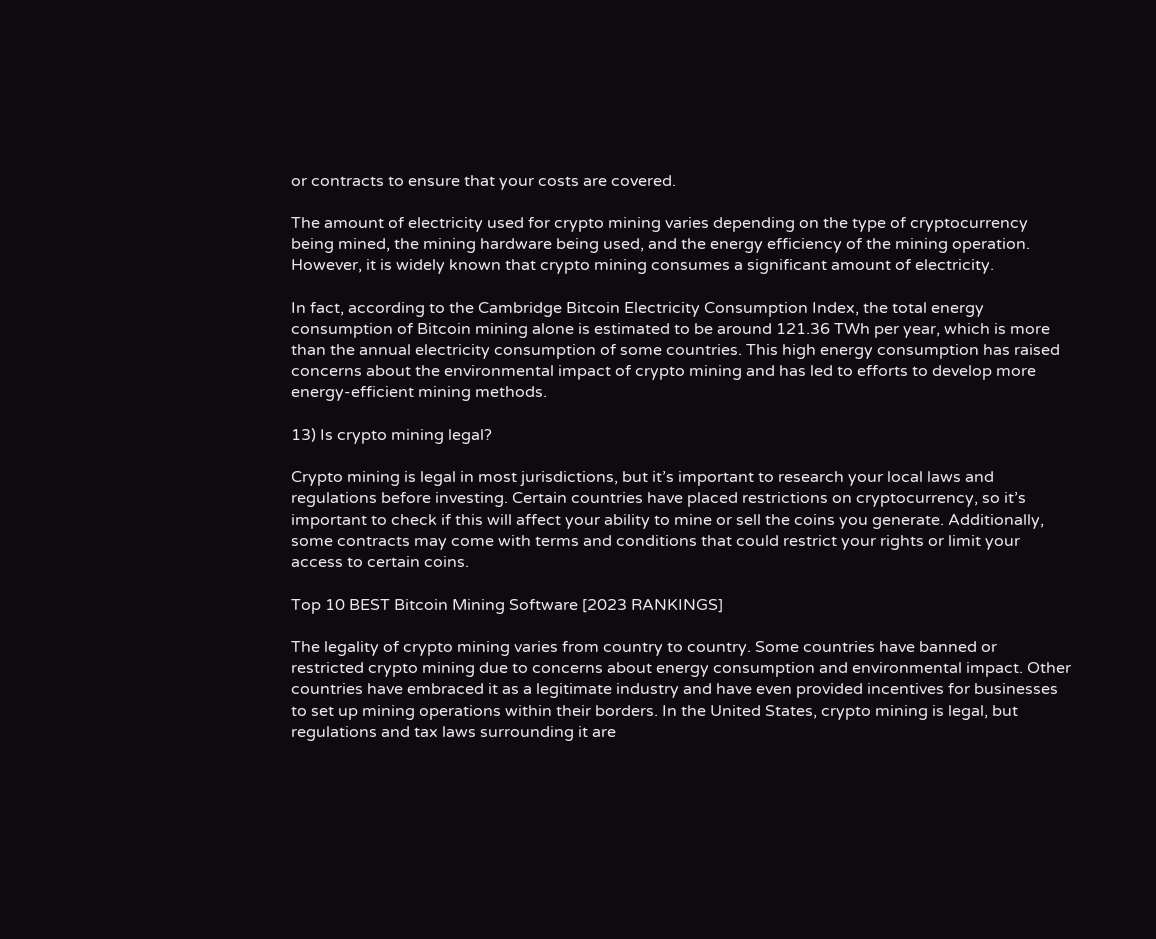or contracts to ensure that your costs are covered.

The amount of electricity used for crypto mining varies depending on the type of cryptocurrency being mined, the mining hardware being used, and the energy efficiency of the mining operation. However, it is widely known that crypto mining consumes a significant amount of electricity.

In fact, according to the Cambridge Bitcoin Electricity Consumption Index, the total energy consumption of Bitcoin mining alone is estimated to be around 121.36 TWh per year, which is more than the annual electricity consumption of some countries. This high energy consumption has raised concerns about the environmental impact of crypto mining and has led to efforts to develop more energy-efficient mining methods.

13) Is crypto mining legal?

Crypto mining is legal in most jurisdictions, but it’s important to research your local laws and regulations before investing. Certain countries have placed restrictions on cryptocurrency, so it’s important to check if this will affect your ability to mine or sell the coins you generate. Additionally, some contracts may come with terms and conditions that could restrict your rights or limit your access to certain coins.

Top 10 BEST Bitcoin Mining Software [2023 RANKINGS]

The legality of crypto mining varies from country to country. Some countries have banned or restricted crypto mining due to concerns about energy consumption and environmental impact. Other countries have embraced it as a legitimate industry and have even provided incentives for businesses to set up mining operations within their borders. In the United States, crypto mining is legal, but regulations and tax laws surrounding it are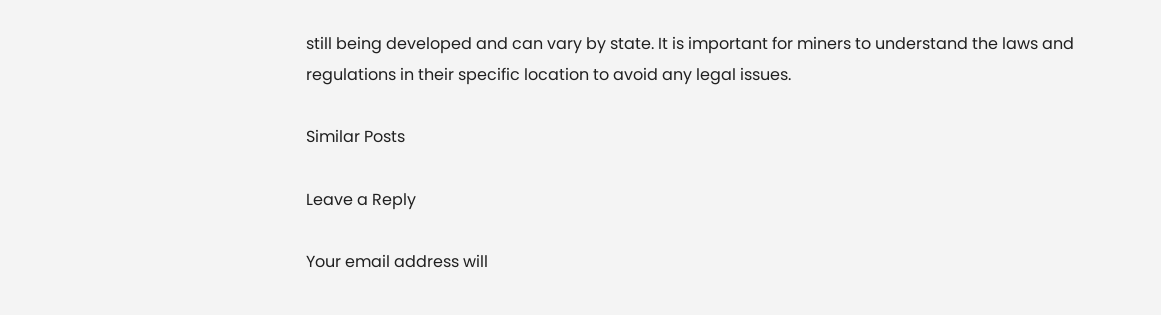still being developed and can vary by state. It is important for miners to understand the laws and regulations in their specific location to avoid any legal issues.

Similar Posts

Leave a Reply

Your email address will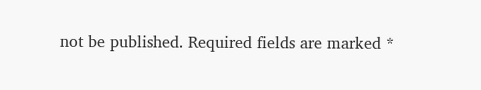not be published. Required fields are marked *